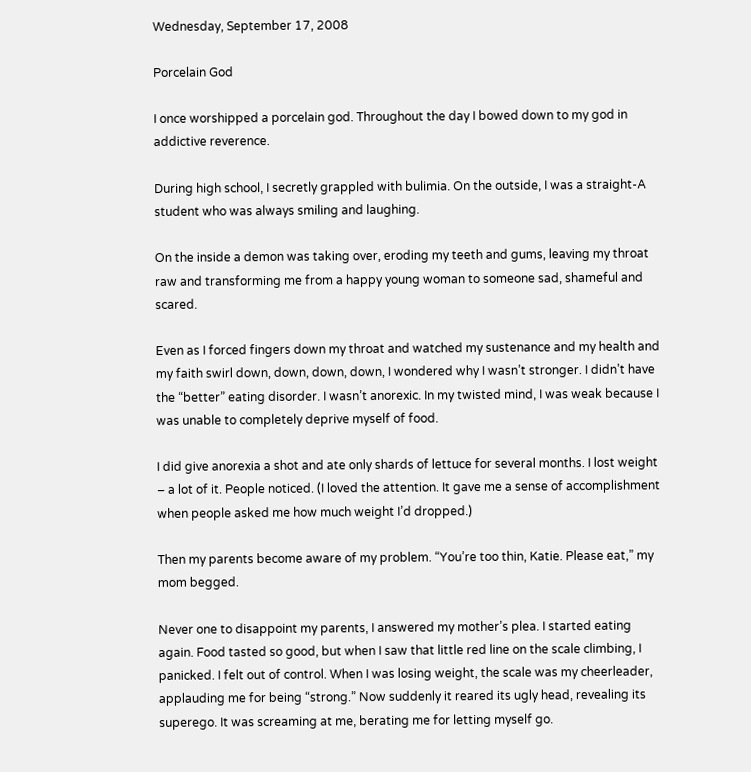Wednesday, September 17, 2008

Porcelain God

I once worshipped a porcelain god. Throughout the day I bowed down to my god in addictive reverence.

During high school, I secretly grappled with bulimia. On the outside, I was a straight-A student who was always smiling and laughing.

On the inside a demon was taking over, eroding my teeth and gums, leaving my throat raw and transforming me from a happy young woman to someone sad, shameful and scared.

Even as I forced fingers down my throat and watched my sustenance and my health and my faith swirl down, down, down, down, I wondered why I wasn’t stronger. I didn’t have the “better” eating disorder. I wasn’t anorexic. In my twisted mind, I was weak because I was unable to completely deprive myself of food.

I did give anorexia a shot and ate only shards of lettuce for several months. I lost weight – a lot of it. People noticed. (I loved the attention. It gave me a sense of accomplishment when people asked me how much weight I’d dropped.)

Then my parents become aware of my problem. “You’re too thin, Katie. Please eat,” my mom begged.

Never one to disappoint my parents, I answered my mother’s plea. I started eating again. Food tasted so good, but when I saw that little red line on the scale climbing, I panicked. I felt out of control. When I was losing weight, the scale was my cheerleader, applauding me for being “strong.” Now suddenly it reared its ugly head, revealing its superego. It was screaming at me, berating me for letting myself go.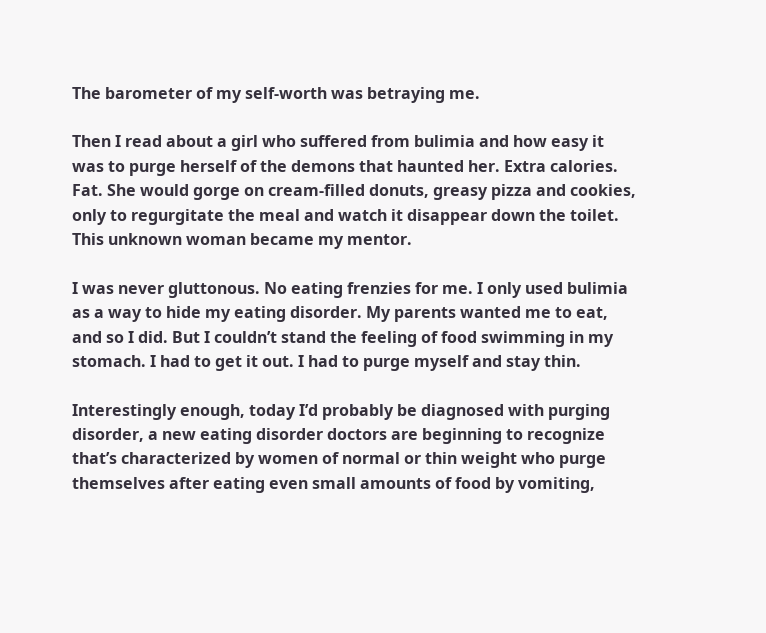The barometer of my self-worth was betraying me.

Then I read about a girl who suffered from bulimia and how easy it was to purge herself of the demons that haunted her. Extra calories. Fat. She would gorge on cream-filled donuts, greasy pizza and cookies, only to regurgitate the meal and watch it disappear down the toilet. This unknown woman became my mentor.

I was never gluttonous. No eating frenzies for me. I only used bulimia as a way to hide my eating disorder. My parents wanted me to eat, and so I did. But I couldn’t stand the feeling of food swimming in my stomach. I had to get it out. I had to purge myself and stay thin.

Interestingly enough, today I’d probably be diagnosed with purging disorder, a new eating disorder doctors are beginning to recognize that’s characterized by women of normal or thin weight who purge themselves after eating even small amounts of food by vomiting,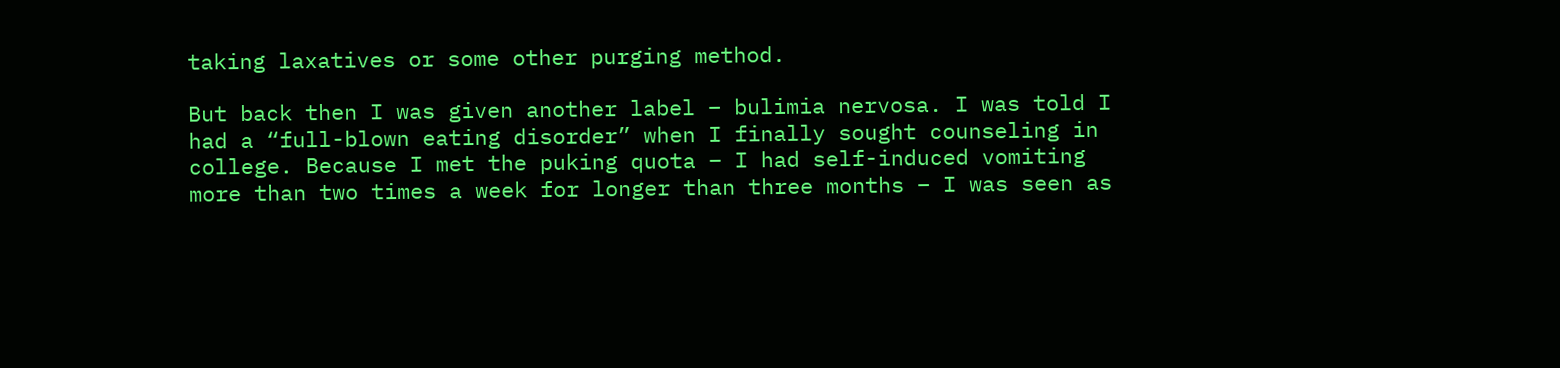taking laxatives or some other purging method.

But back then I was given another label – bulimia nervosa. I was told I had a “full-blown eating disorder” when I finally sought counseling in college. Because I met the puking quota – I had self-induced vomiting more than two times a week for longer than three months – I was seen as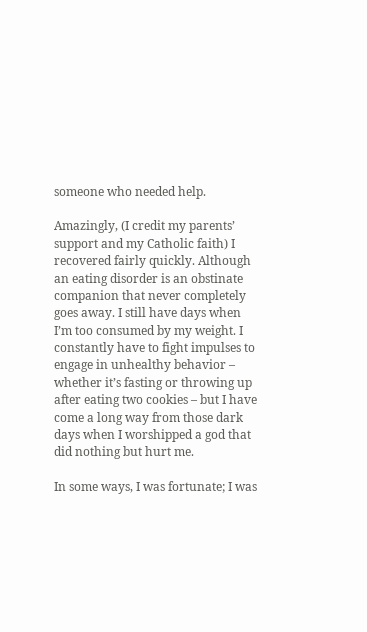someone who needed help.

Amazingly, (I credit my parents’ support and my Catholic faith) I recovered fairly quickly. Although an eating disorder is an obstinate companion that never completely goes away. I still have days when I’m too consumed by my weight. I constantly have to fight impulses to engage in unhealthy behavior – whether it’s fasting or throwing up after eating two cookies – but I have come a long way from those dark days when I worshipped a god that did nothing but hurt me.

In some ways, I was fortunate; I was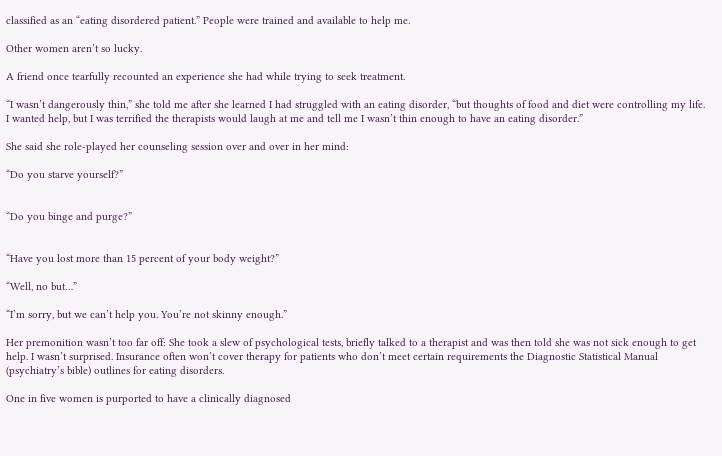classified as an “eating disordered patient.” People were trained and available to help me.

Other women aren’t so lucky.

A friend once tearfully recounted an experience she had while trying to seek treatment.

“I wasn’t dangerously thin,” she told me after she learned I had struggled with an eating disorder, “but thoughts of food and diet were controlling my life. I wanted help, but I was terrified the therapists would laugh at me and tell me I wasn’t thin enough to have an eating disorder.”

She said she role-played her counseling session over and over in her mind:

“Do you starve yourself?”


“Do you binge and purge?”


“Have you lost more than 15 percent of your body weight?”

“Well, no but…”

“I’m sorry, but we can’t help you. You’re not skinny enough.”

Her premonition wasn’t too far off: She took a slew of psychological tests, briefly talked to a therapist and was then told she was not sick enough to get help. I wasn’t surprised. Insurance often won’t cover therapy for patients who don’t meet certain requirements the Diagnostic Statistical Manual (psychiatry’s bible) outlines for eating disorders.

One in five women is purported to have a clinically diagnosed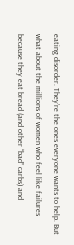eating disorder. They’re the ones everyone wants to help. But what about the millions of women who feel like failures because they eat bread (and other “bad” carbs) and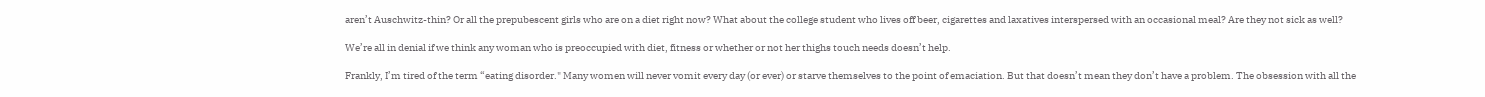aren’t Auschwitz-thin? Or all the prepubescent girls who are on a diet right now? What about the college student who lives off beer, cigarettes and laxatives interspersed with an occasional meal? Are they not sick as well?

We’re all in denial if we think any woman who is preoccupied with diet, fitness or whether or not her thighs touch needs doesn’t help.

Frankly, I’m tired of the term “eating disorder." Many women will never vomit every day (or ever) or starve themselves to the point of emaciation. But that doesn’t mean they don’t have a problem. The obsession with all the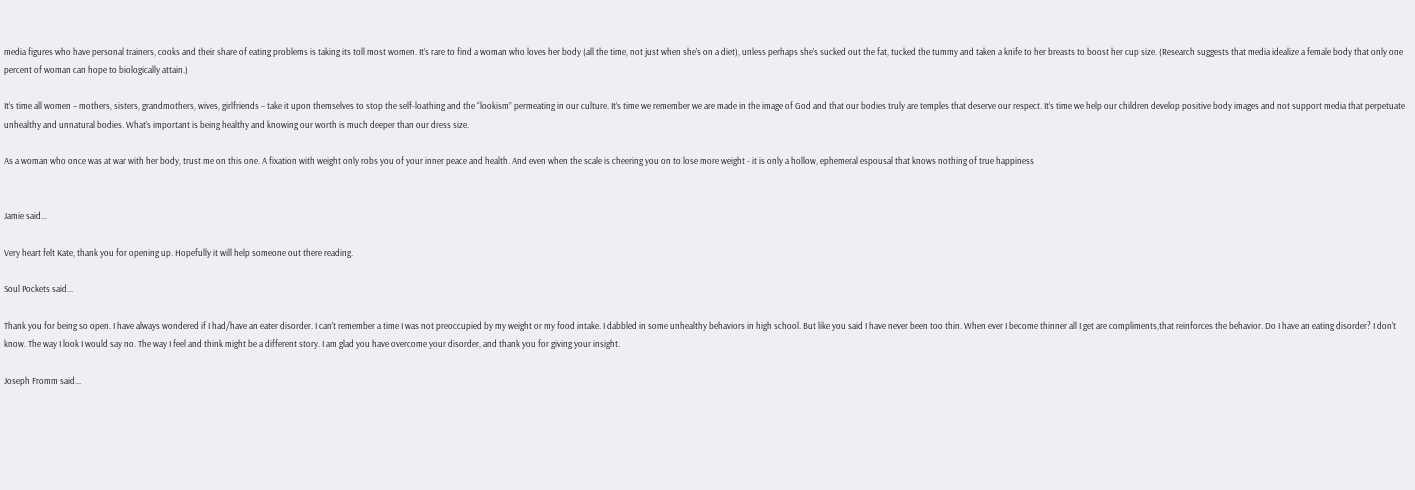media figures who have personal trainers, cooks and their share of eating problems is taking its toll most women. It’s rare to find a woman who loves her body (all the time, not just when she’s on a diet), unless perhaps she’s sucked out the fat, tucked the tummy and taken a knife to her breasts to boost her cup size. (Research suggests that media idealize a female body that only one percent of woman can hope to biologically attain.)

It’s time all women – mothers, sisters, grandmothers, wives, girlfriends – take it upon themselves to stop the self-loathing and the “lookism” permeating in our culture. It’s time we remember we are made in the image of God and that our bodies truly are temples that deserve our respect. It’s time we help our children develop positive body images and not support media that perpetuate unhealthy and unnatural bodies. What’s important is being healthy and knowing our worth is much deeper than our dress size.

As a woman who once was at war with her body, trust me on this one. A fixation with weight only robs you of your inner peace and health. And even when the scale is cheering you on to lose more weight - it is only a hollow, ephemeral espousal that knows nothing of true happiness


Jamie said...

Very heart felt Kate, thank you for opening up. Hopefully it will help someone out there reading.

Soul Pockets said...

Thank you for being so open. I have always wondered if I had/have an eater disorder. I can't remember a time I was not preoccupied by my weight or my food intake. I dabbled in some unhealthy behaviors in high school. But like you said I have never been too thin. When ever I become thinner all I get are compliments,that reinforces the behavior. Do I have an eating disorder? I don't know. The way I look I would say no. The way I feel and think might be a different story. I am glad you have overcome your disorder, and thank you for giving your insight.

Joseph Fromm said...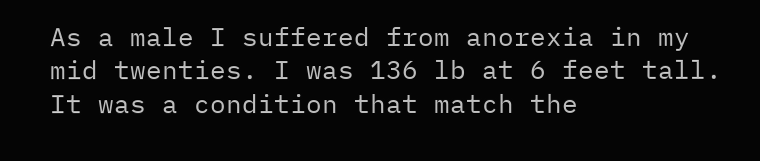As a male I suffered from anorexia in my mid twenties. I was 136 lb at 6 feet tall. It was a condition that match the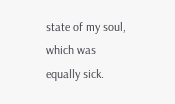state of my soul, which was equally sick.